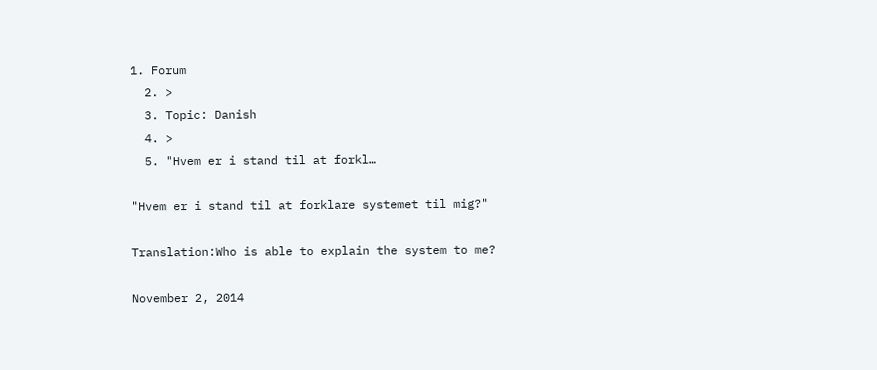1. Forum
  2. >
  3. Topic: Danish
  4. >
  5. "Hvem er i stand til at forkl…

"Hvem er i stand til at forklare systemet til mig?"

Translation:Who is able to explain the system to me?

November 2, 2014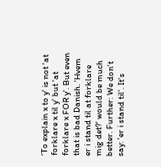'To explain x to y' is not 'at forklare x til y' but 'at forklare x FOR y'. But even that is bad Danish. 'Hvem er i stand til at forklare mig det?' would be much better. Further: We don't say: 'er i stand til'. It's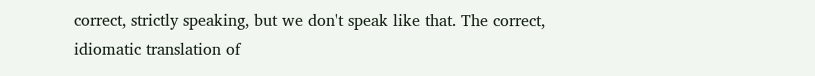correct, strictly speaking, but we don't speak like that. The correct, idiomatic translation of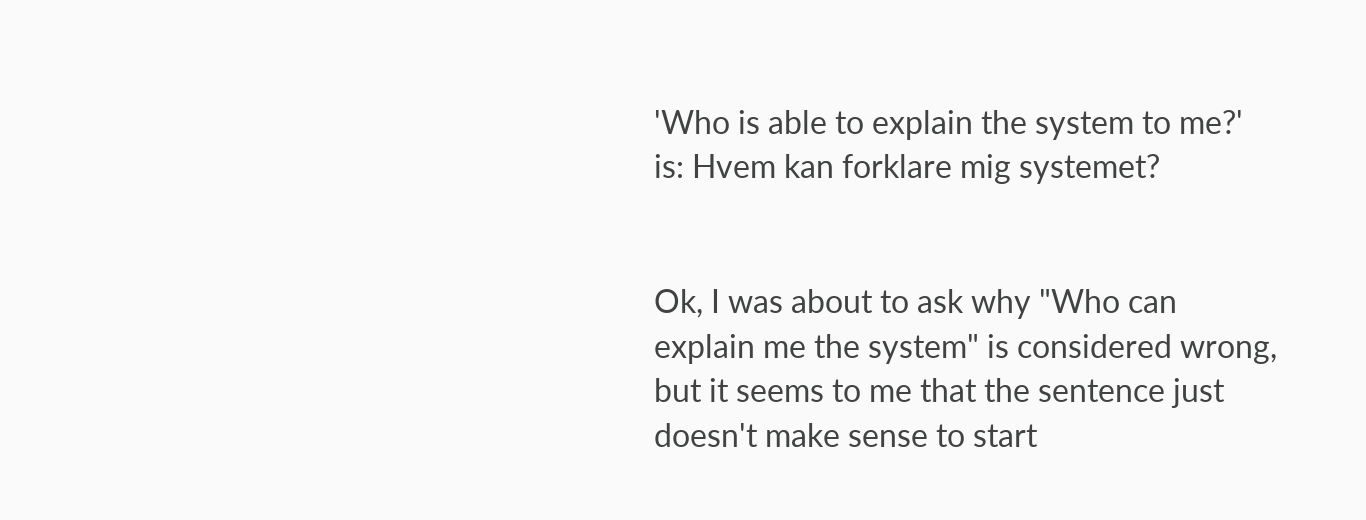'Who is able to explain the system to me?' is: Hvem kan forklare mig systemet?


Ok, I was about to ask why "Who can explain me the system" is considered wrong, but it seems to me that the sentence just doesn't make sense to start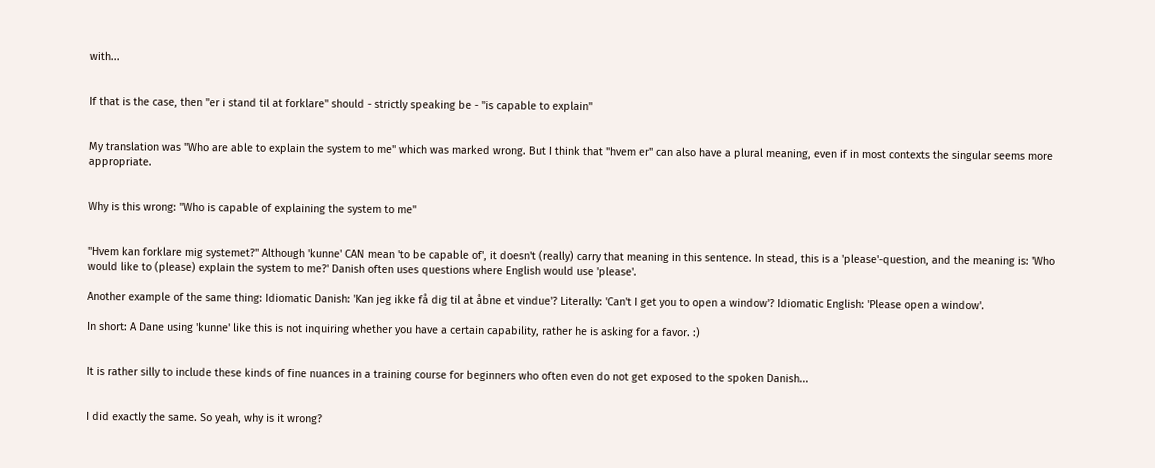with...


If that is the case, then "er i stand til at forklare" should - strictly speaking be - "is capable to explain"


My translation was "Who are able to explain the system to me" which was marked wrong. But I think that "hvem er" can also have a plural meaning, even if in most contexts the singular seems more appropriate.


Why is this wrong: "Who is capable of explaining the system to me"


"Hvem kan forklare mig systemet?" Although 'kunne' CAN mean 'to be capable of', it doesn't (really) carry that meaning in this sentence. In stead, this is a 'please'-question, and the meaning is: 'Who would like to (please) explain the system to me?' Danish often uses questions where English would use 'please'.

Another example of the same thing: Idiomatic Danish: 'Kan jeg ikke få dig til at åbne et vindue'? Literally: 'Can't I get you to open a window'? Idiomatic English: 'Please open a window'.

In short: A Dane using 'kunne' like this is not inquiring whether you have a certain capability, rather he is asking for a favor. :)


It is rather silly to include these kinds of fine nuances in a training course for beginners who often even do not get exposed to the spoken Danish...


I did exactly the same. So yeah, why is it wrong?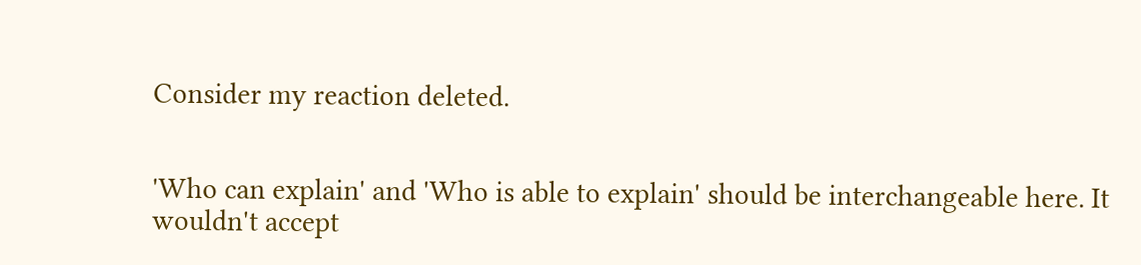Consider my reaction deleted.


'Who can explain' and 'Who is able to explain' should be interchangeable here. It wouldn't accept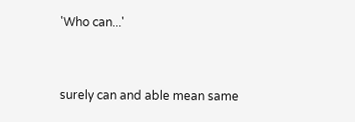'Who can...'


surely can and able mean same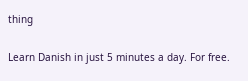thing

Learn Danish in just 5 minutes a day. For free.